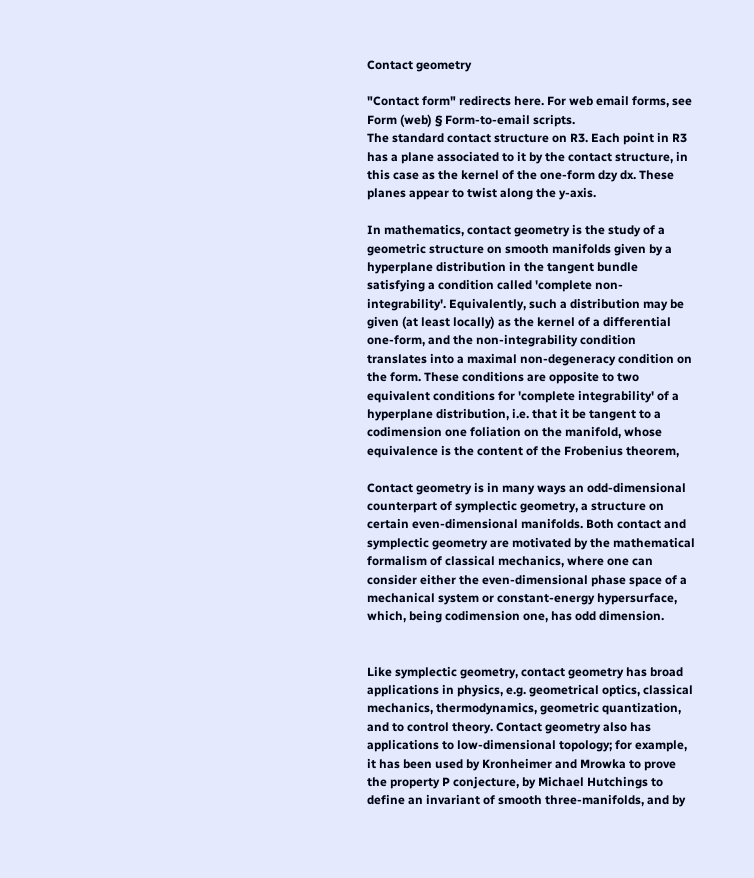Contact geometry

"Contact form" redirects here. For web email forms, see Form (web) § Form-to-email scripts.
The standard contact structure on R3. Each point in R3 has a plane associated to it by the contact structure, in this case as the kernel of the one-form dzy dx. These planes appear to twist along the y-axis.

In mathematics, contact geometry is the study of a geometric structure on smooth manifolds given by a hyperplane distribution in the tangent bundle satisfying a condition called 'complete non-integrability'. Equivalently, such a distribution may be given (at least locally) as the kernel of a differential one-form, and the non-integrability condition translates into a maximal non-degeneracy condition on the form. These conditions are opposite to two equivalent conditions for 'complete integrability' of a hyperplane distribution, i.e. that it be tangent to a codimension one foliation on the manifold, whose equivalence is the content of the Frobenius theorem,

Contact geometry is in many ways an odd-dimensional counterpart of symplectic geometry, a structure on certain even-dimensional manifolds. Both contact and symplectic geometry are motivated by the mathematical formalism of classical mechanics, where one can consider either the even-dimensional phase space of a mechanical system or constant-energy hypersurface, which, being codimension one, has odd dimension.


Like symplectic geometry, contact geometry has broad applications in physics, e.g. geometrical optics, classical mechanics, thermodynamics, geometric quantization, and to control theory. Contact geometry also has applications to low-dimensional topology; for example, it has been used by Kronheimer and Mrowka to prove the property P conjecture, by Michael Hutchings to define an invariant of smooth three-manifolds, and by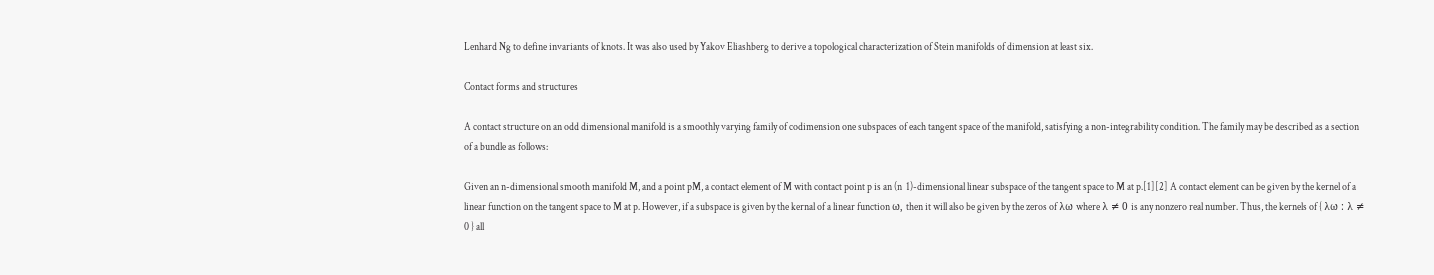Lenhard Ng to define invariants of knots. It was also used by Yakov Eliashberg to derive a topological characterization of Stein manifolds of dimension at least six.

Contact forms and structures

A contact structure on an odd dimensional manifold is a smoothly varying family of codimension one subspaces of each tangent space of the manifold, satisfying a non-integrability condition. The family may be described as a section of a bundle as follows:

Given an n-dimensional smooth manifold M, and a point pM, a contact element of M with contact point p is an (n  1)-dimensional linear subspace of the tangent space to M at p.[1][2] A contact element can be given by the kernel of a linear function on the tangent space to M at p. However, if a subspace is given by the kernal of a linear function ω, then it will also be given by the zeros of λω where λ ≠ 0 is any nonzero real number. Thus, the kernels of { λω : λ ≠ 0 } all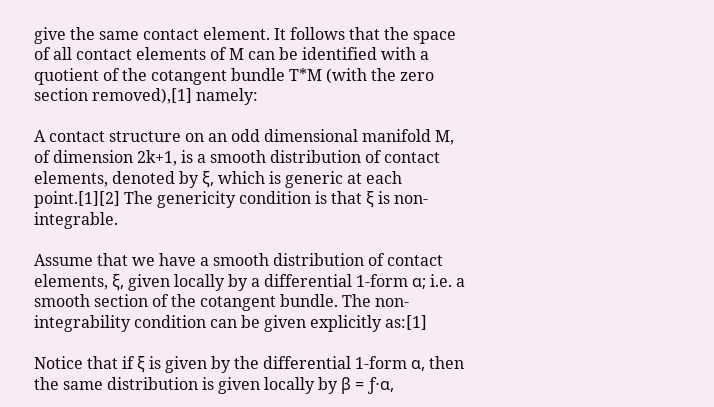give the same contact element. It follows that the space of all contact elements of M can be identified with a quotient of the cotangent bundle T*M (with the zero section removed),[1] namely:

A contact structure on an odd dimensional manifold M, of dimension 2k+1, is a smooth distribution of contact elements, denoted by ξ, which is generic at each point.[1][2] The genericity condition is that ξ is non-integrable.

Assume that we have a smooth distribution of contact elements, ξ, given locally by a differential 1-form α; i.e. a smooth section of the cotangent bundle. The non-integrability condition can be given explicitly as:[1]

Notice that if ξ is given by the differential 1-form α, then the same distribution is given locally by β = ƒ⋅α,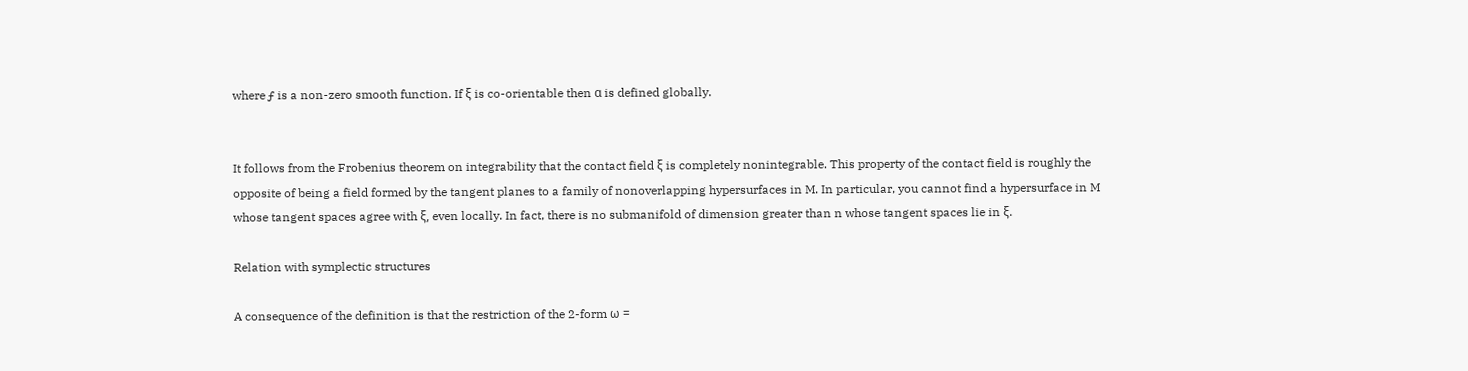where ƒ is a non-zero smooth function. If ξ is co-orientable then α is defined globally.


It follows from the Frobenius theorem on integrability that the contact field ξ is completely nonintegrable. This property of the contact field is roughly the opposite of being a field formed by the tangent planes to a family of nonoverlapping hypersurfaces in M. In particular, you cannot find a hypersurface in M whose tangent spaces agree with ξ, even locally. In fact, there is no submanifold of dimension greater than n whose tangent spaces lie in ξ.

Relation with symplectic structures

A consequence of the definition is that the restriction of the 2-form ω =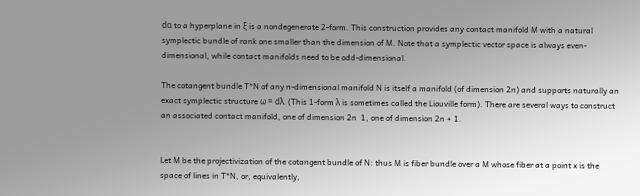dα to a hyperplane in ξ is a nondegenerate 2-form. This construction provides any contact manifold M with a natural symplectic bundle of rank one smaller than the dimension of M. Note that a symplectic vector space is always even-dimensional, while contact manifolds need to be odd-dimensional.

The cotangent bundle T*N of any n-dimensional manifold N is itself a manifold (of dimension 2n) and supports naturally an exact symplectic structure ω = dλ. (This 1-form λ is sometimes called the Liouville form). There are several ways to construct an associated contact manifold, one of dimension 2n  1, one of dimension 2n + 1.


Let M be the projectivization of the cotangent bundle of N: thus M is fiber bundle over a M whose fiber at a point x is the space of lines in T*N, or, equivalently,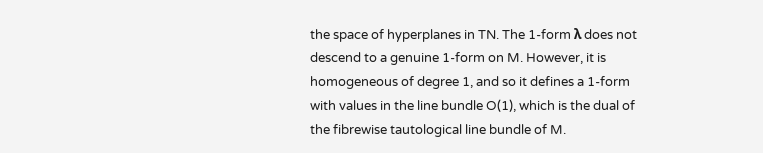the space of hyperplanes in TN. The 1-form λ does not descend to a genuine 1-form on M. However, it is homogeneous of degree 1, and so it defines a 1-form with values in the line bundle O(1), which is the dual of the fibrewise tautological line bundle of M.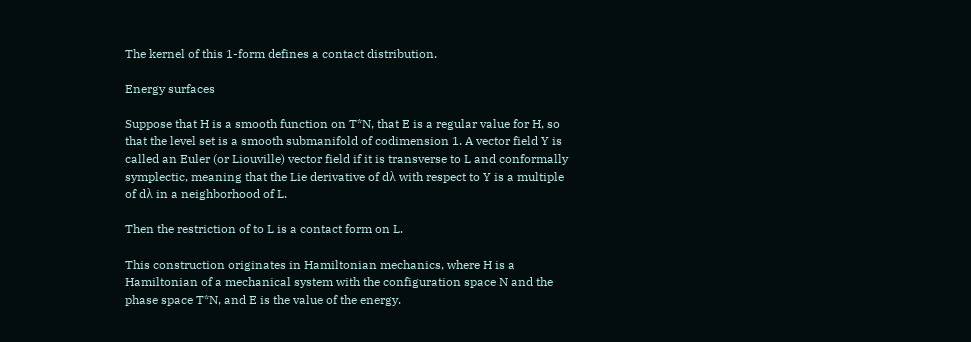The kernel of this 1-form defines a contact distribution.

Energy surfaces

Suppose that H is a smooth function on T*N, that E is a regular value for H, so that the level set is a smooth submanifold of codimension 1. A vector field Y is called an Euler (or Liouville) vector field if it is transverse to L and conformally symplectic, meaning that the Lie derivative of dλ with respect to Y is a multiple of dλ in a neighborhood of L.

Then the restriction of to L is a contact form on L.

This construction originates in Hamiltonian mechanics, where H is a Hamiltonian of a mechanical system with the configuration space N and the phase space T*N, and E is the value of the energy.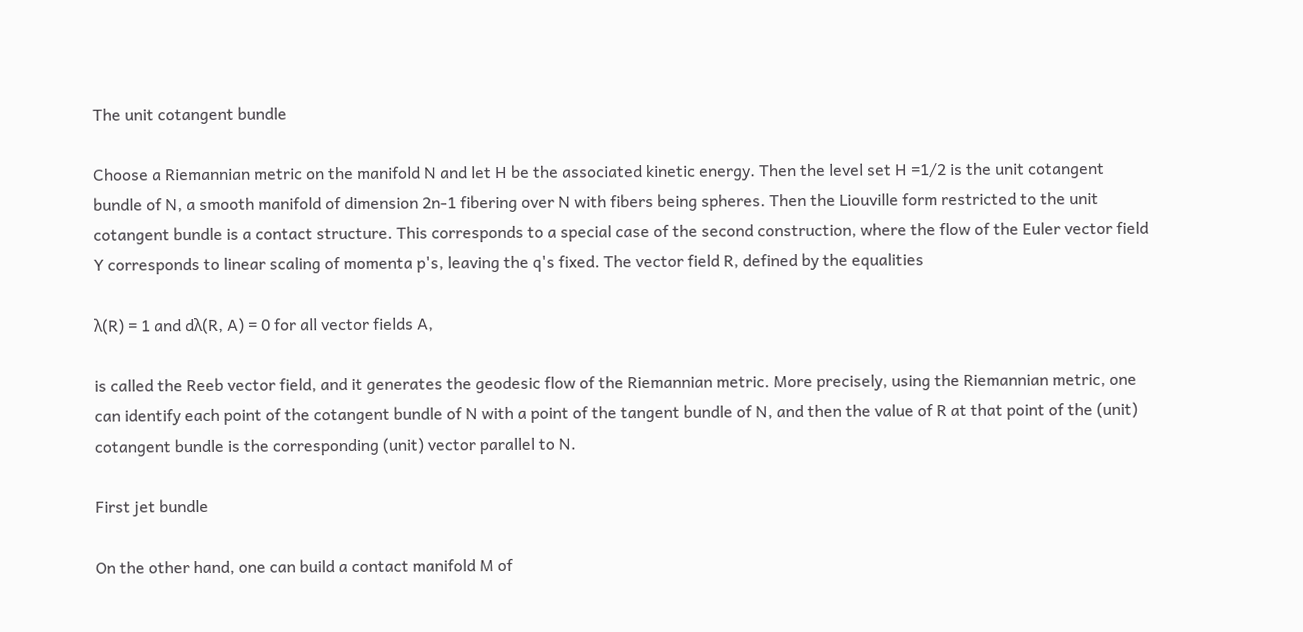The unit cotangent bundle

Choose a Riemannian metric on the manifold N and let H be the associated kinetic energy. Then the level set H =1/2 is the unit cotangent bundle of N, a smooth manifold of dimension 2n-1 fibering over N with fibers being spheres. Then the Liouville form restricted to the unit cotangent bundle is a contact structure. This corresponds to a special case of the second construction, where the flow of the Euler vector field Y corresponds to linear scaling of momenta p's, leaving the q's fixed. The vector field R, defined by the equalities

λ(R) = 1 and dλ(R, A) = 0 for all vector fields A,

is called the Reeb vector field, and it generates the geodesic flow of the Riemannian metric. More precisely, using the Riemannian metric, one can identify each point of the cotangent bundle of N with a point of the tangent bundle of N, and then the value of R at that point of the (unit) cotangent bundle is the corresponding (unit) vector parallel to N.

First jet bundle

On the other hand, one can build a contact manifold M of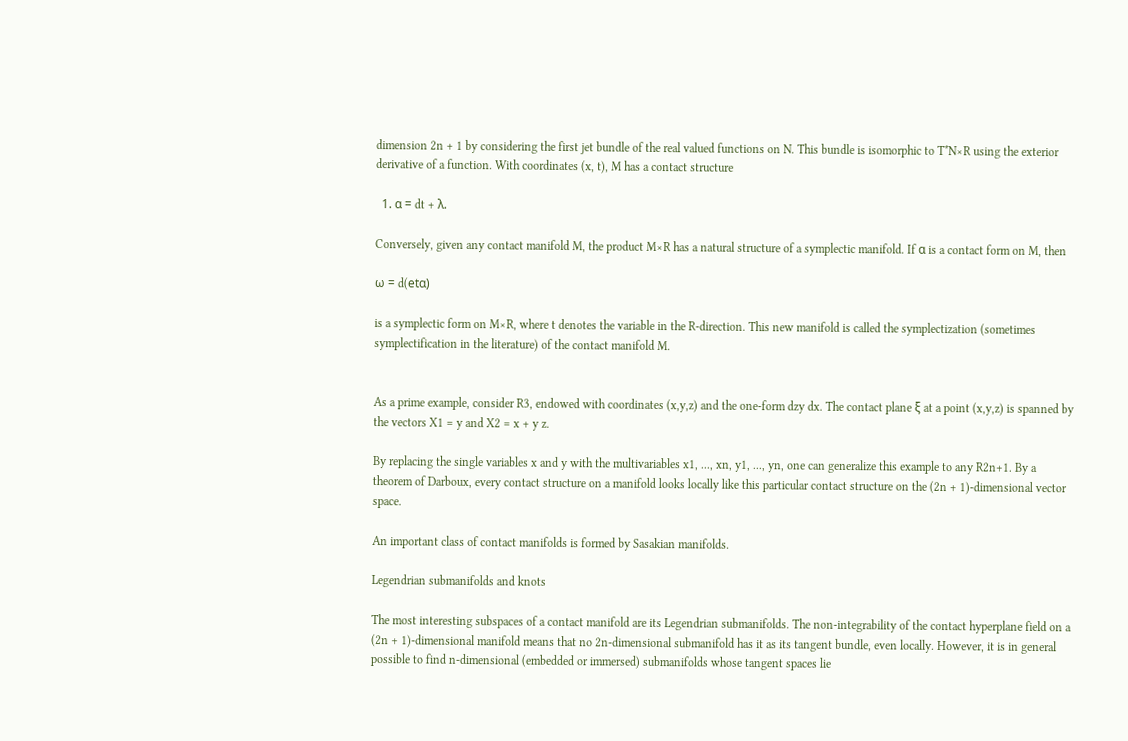dimension 2n + 1 by considering the first jet bundle of the real valued functions on N. This bundle is isomorphic to T*N×R using the exterior derivative of a function. With coordinates (x, t), M has a contact structure

  1. α = dt + λ.

Conversely, given any contact manifold M, the product M×R has a natural structure of a symplectic manifold. If α is a contact form on M, then

ω = d(etα)

is a symplectic form on M×R, where t denotes the variable in the R-direction. This new manifold is called the symplectization (sometimes symplectification in the literature) of the contact manifold M.


As a prime example, consider R3, endowed with coordinates (x,y,z) and the one-form dzy dx. The contact plane ξ at a point (x,y,z) is spanned by the vectors X1 = y and X2 = x + y z.

By replacing the single variables x and y with the multivariables x1, ..., xn, y1, ..., yn, one can generalize this example to any R2n+1. By a theorem of Darboux, every contact structure on a manifold looks locally like this particular contact structure on the (2n + 1)-dimensional vector space.

An important class of contact manifolds is formed by Sasakian manifolds.

Legendrian submanifolds and knots

The most interesting subspaces of a contact manifold are its Legendrian submanifolds. The non-integrability of the contact hyperplane field on a (2n + 1)-dimensional manifold means that no 2n-dimensional submanifold has it as its tangent bundle, even locally. However, it is in general possible to find n-dimensional (embedded or immersed) submanifolds whose tangent spaces lie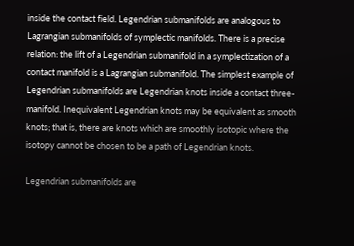inside the contact field. Legendrian submanifolds are analogous to Lagrangian submanifolds of symplectic manifolds. There is a precise relation: the lift of a Legendrian submanifold in a symplectization of a contact manifold is a Lagrangian submanifold. The simplest example of Legendrian submanifolds are Legendrian knots inside a contact three-manifold. Inequivalent Legendrian knots may be equivalent as smooth knots; that is, there are knots which are smoothly isotopic where the isotopy cannot be chosen to be a path of Legendrian knots.

Legendrian submanifolds are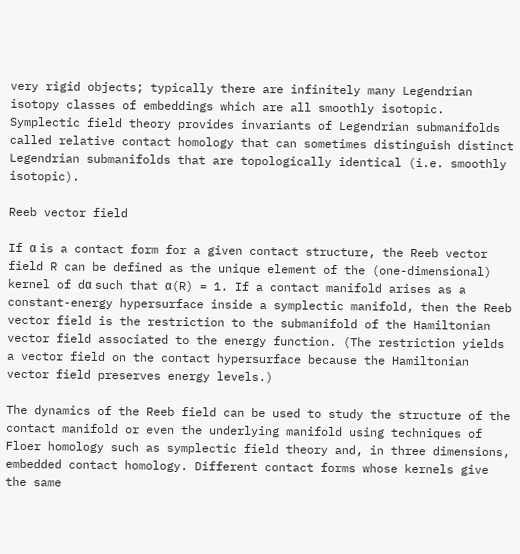very rigid objects; typically there are infinitely many Legendrian isotopy classes of embeddings which are all smoothly isotopic. Symplectic field theory provides invariants of Legendrian submanifolds called relative contact homology that can sometimes distinguish distinct Legendrian submanifolds that are topologically identical (i.e. smoothly isotopic).

Reeb vector field

If α is a contact form for a given contact structure, the Reeb vector field R can be defined as the unique element of the (one-dimensional) kernel of dα such that α(R) = 1. If a contact manifold arises as a constant-energy hypersurface inside a symplectic manifold, then the Reeb vector field is the restriction to the submanifold of the Hamiltonian vector field associated to the energy function. (The restriction yields a vector field on the contact hypersurface because the Hamiltonian vector field preserves energy levels.)

The dynamics of the Reeb field can be used to study the structure of the contact manifold or even the underlying manifold using techniques of Floer homology such as symplectic field theory and, in three dimensions, embedded contact homology. Different contact forms whose kernels give the same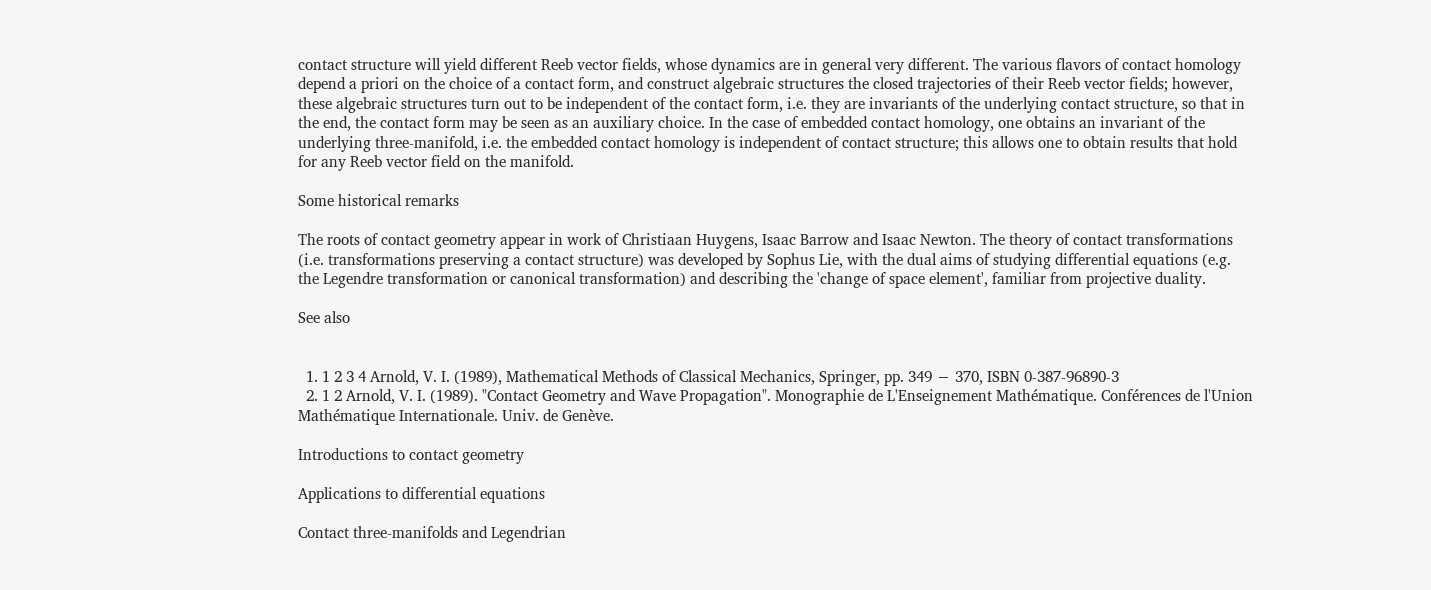contact structure will yield different Reeb vector fields, whose dynamics are in general very different. The various flavors of contact homology depend a priori on the choice of a contact form, and construct algebraic structures the closed trajectories of their Reeb vector fields; however, these algebraic structures turn out to be independent of the contact form, i.e. they are invariants of the underlying contact structure, so that in the end, the contact form may be seen as an auxiliary choice. In the case of embedded contact homology, one obtains an invariant of the underlying three-manifold, i.e. the embedded contact homology is independent of contact structure; this allows one to obtain results that hold for any Reeb vector field on the manifold.

Some historical remarks

The roots of contact geometry appear in work of Christiaan Huygens, Isaac Barrow and Isaac Newton. The theory of contact transformations (i.e. transformations preserving a contact structure) was developed by Sophus Lie, with the dual aims of studying differential equations (e.g. the Legendre transformation or canonical transformation) and describing the 'change of space element', familiar from projective duality.

See also


  1. 1 2 3 4 Arnold, V. I. (1989), Mathematical Methods of Classical Mechanics, Springer, pp. 349 − 370, ISBN 0-387-96890-3
  2. 1 2 Arnold, V. I. (1989). "Contact Geometry and Wave Propagation". Monographie de L'Enseignement Mathématique. Conférences de l'Union Mathématique Internationale. Univ. de Genève.

Introductions to contact geometry

Applications to differential equations

Contact three-manifolds and Legendrian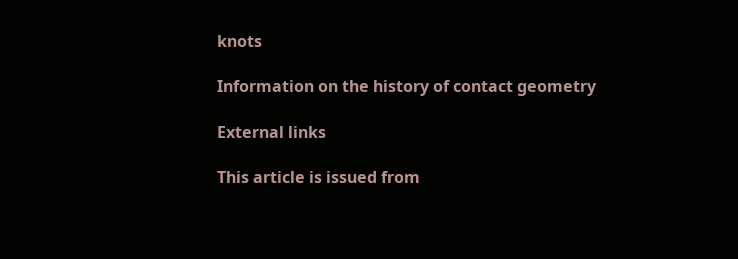knots

Information on the history of contact geometry

External links

This article is issued from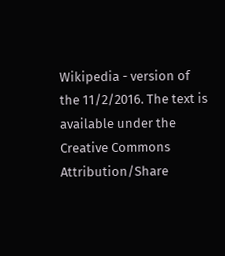Wikipedia - version of the 11/2/2016. The text is available under the Creative Commons Attribution/Share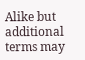Alike but additional terms may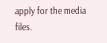apply for the media files.